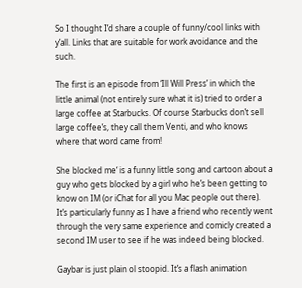So I thought I’d share a couple of funny/cool links with y’all. Links that are suitable for work avoidance and the such.

The first is an episode from ‘Ill Will Press’ in which the little animal (not entirely sure what it is) tried to order a large coffee at Starbucks. Of course Starbucks don’t sell large coffee’s, they call them Venti, and who knows where that word came from!

She blocked me‘ is a funny little song and cartoon about a guy who gets blocked by a girl who he’s been getting to know on IM (or iChat for all you Mac people out there). It’s particularly funny as I have a friend who recently went through the very same experience and comicly created a second IM user to see if he was indeed being blocked.

Gaybar is just plain ol stoopid. It’s a flash animation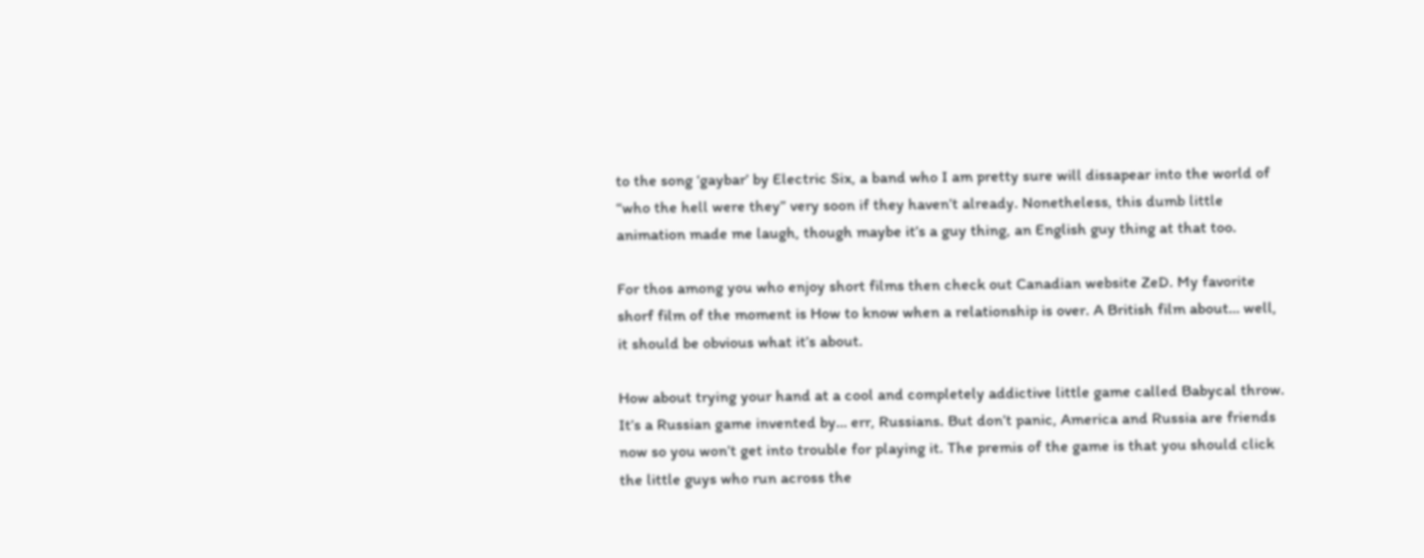to the song ‘gaybar’ by Electric Six, a band who I am pretty sure will dissapear into the world of “who the hell were they” very soon if they haven’t already. Nonetheless, this dumb little animation made me laugh, though maybe it’s a guy thing, an English guy thing at that too.

For thos among you who enjoy short films then check out Canadian website ZeD. My favorite shorf film of the moment is How to know when a relationship is over. A British film about… well, it should be obvious what it’s about.

How about trying your hand at a cool and completely addictive little game called Babycal throw. It’s a Russian game invented by… err, Russians. But don’t panic, America and Russia are friends now so you won’t get into trouble for playing it. The premis of the game is that you should click the little guys who run across the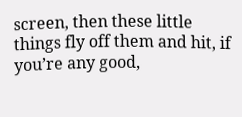screen, then these little things fly off them and hit, if you’re any good,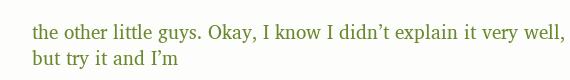the other little guys. Okay, I know I didn’t explain it very well, but try it and I’m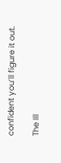confident you’ll figure it out.

The Ill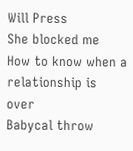Will Press
She blocked me
How to know when a relationship is over
Babycal throw